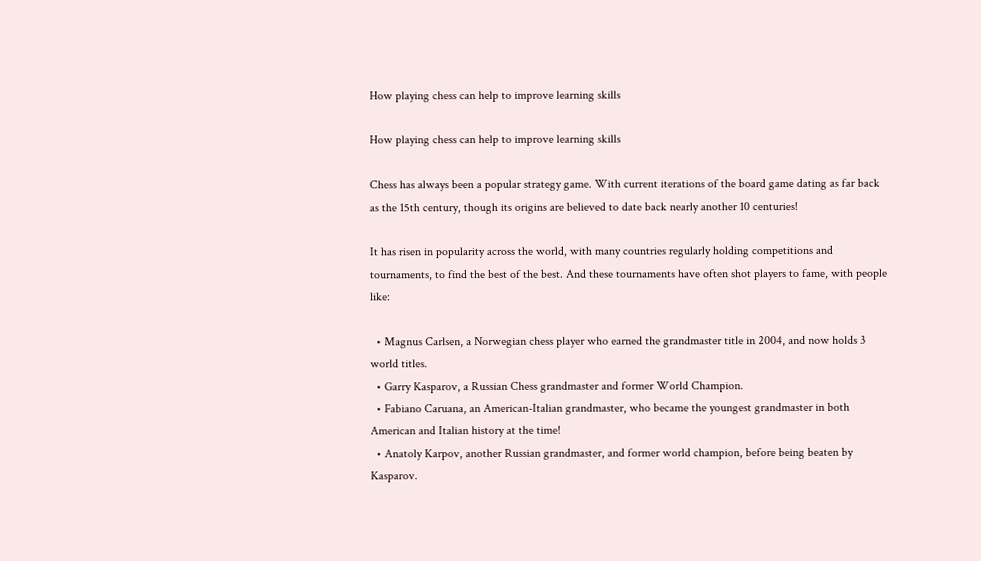How playing chess can help to improve learning skills

How playing chess can help to improve learning skills

Chess has always been a popular strategy game. With current iterations of the board game dating as far back as the 15th century, though its origins are believed to date back nearly another 10 centuries!

It has risen in popularity across the world, with many countries regularly holding competitions and tournaments, to find the best of the best. And these tournaments have often shot players to fame, with people like:

  • Magnus Carlsen, a Norwegian chess player who earned the grandmaster title in 2004, and now holds 3 world titles.
  • Garry Kasparov, a Russian Chess grandmaster and former World Champion.
  • Fabiano Caruana, an American-Italian grandmaster, who became the youngest grandmaster in both American and Italian history at the time!
  • Anatoly Karpov, another Russian grandmaster, and former world champion, before being beaten by Kasparov.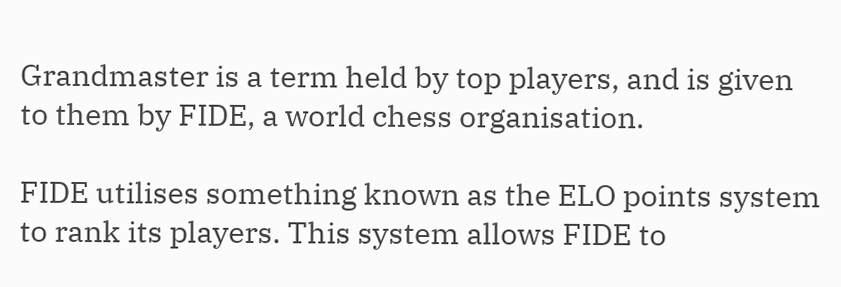Grandmaster is a term held by top players, and is given to them by FIDE, a world chess organisation.

FIDE utilises something known as the ELO points system to rank its players. This system allows FIDE to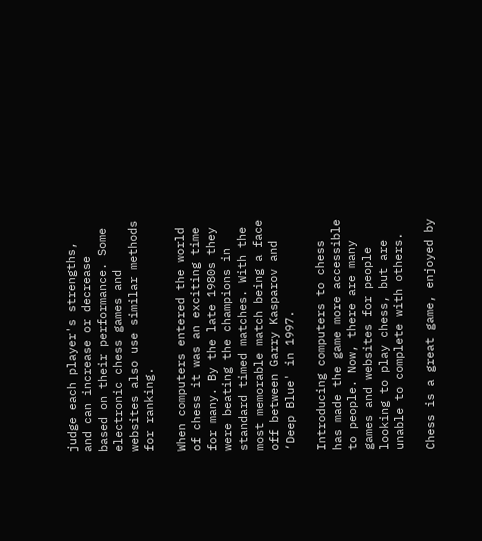judge each player's strengths, and can increase or decrease based on their performance. Some electronic chess games and websites also use similar methods for ranking.

When computers entered the world of chess it was an exciting time for many. By the late 1980s they were beating the champions in standard timed matches. With the most memorable match being a face off between Garry Kasparov and ‘Deep Blue' in 1997.

Introducing computers to chess has made the game more accessible to people. Now, there are many games and websites for people looking to play chess, but are unable to complete with others.

Chess is a great game, enjoyed by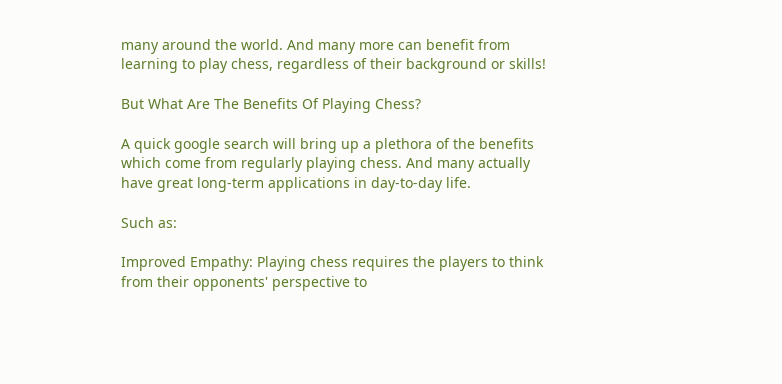many around the world. And many more can benefit from learning to play chess, regardless of their background or skills!

But What Are The Benefits Of Playing Chess?

A quick google search will bring up a plethora of the benefits which come from regularly playing chess. And many actually have great long-term applications in day-to-day life.

Such as:

Improved Empathy: Playing chess requires the players to think from their opponents' perspective to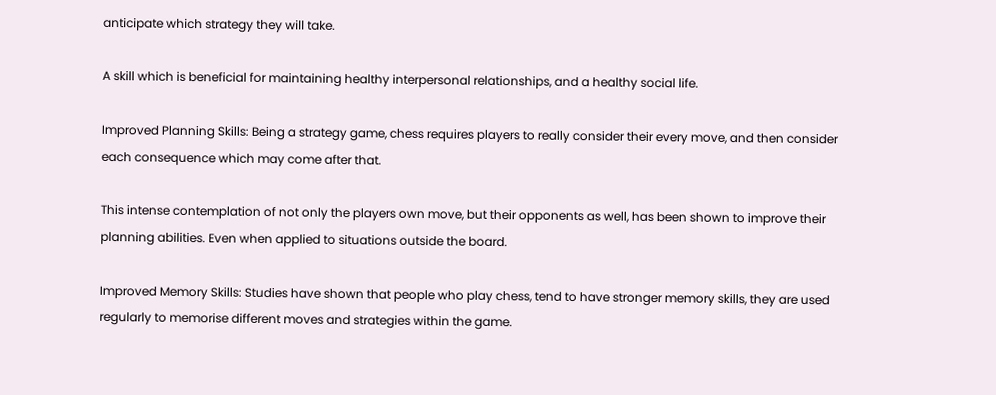anticipate which strategy they will take.

A skill which is beneficial for maintaining healthy interpersonal relationships, and a healthy social life.

Improved Planning Skills: Being a strategy game, chess requires players to really consider their every move, and then consider each consequence which may come after that.

This intense contemplation of not only the players own move, but their opponents as well, has been shown to improve their planning abilities. Even when applied to situations outside the board.

Improved Memory Skills: Studies have shown that people who play chess, tend to have stronger memory skills, they are used regularly to memorise different moves and strategies within the game.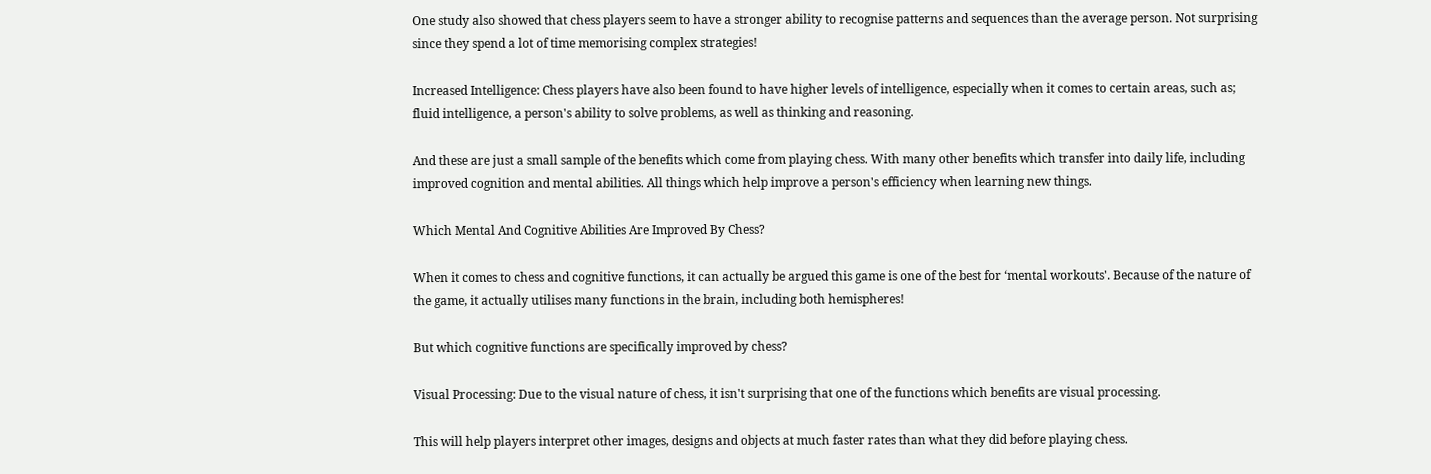One study also showed that chess players seem to have a stronger ability to recognise patterns and sequences than the average person. Not surprising since they spend a lot of time memorising complex strategies!

Increased Intelligence: Chess players have also been found to have higher levels of intelligence, especially when it comes to certain areas, such as; fluid intelligence, a person's ability to solve problems, as well as thinking and reasoning.

And these are just a small sample of the benefits which come from playing chess. With many other benefits which transfer into daily life, including improved cognition and mental abilities. All things which help improve a person's efficiency when learning new things.

Which Mental And Cognitive Abilities Are Improved By Chess?

When it comes to chess and cognitive functions, it can actually be argued this game is one of the best for ‘mental workouts'. Because of the nature of the game, it actually utilises many functions in the brain, including both hemispheres!

But which cognitive functions are specifically improved by chess?

Visual Processing: Due to the visual nature of chess, it isn't surprising that one of the functions which benefits are visual processing.

This will help players interpret other images, designs and objects at much faster rates than what they did before playing chess.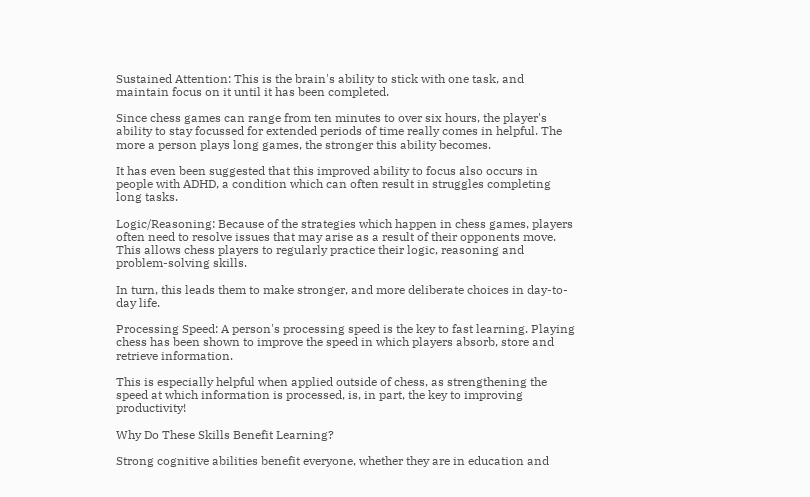Sustained Attention: This is the brain's ability to stick with one task, and maintain focus on it until it has been completed.

Since chess games can range from ten minutes to over six hours, the player's ability to stay focussed for extended periods of time really comes in helpful. The more a person plays long games, the stronger this ability becomes.

It has even been suggested that this improved ability to focus also occurs in people with ADHD, a condition which can often result in struggles completing long tasks.

Logic/Reasoning: Because of the strategies which happen in chess games, players often need to resolve issues that may arise as a result of their opponents move. This allows chess players to regularly practice their logic, reasoning and problem-solving skills.

In turn, this leads them to make stronger, and more deliberate choices in day-to-day life.

Processing Speed: A person's processing speed is the key to fast learning. Playing chess has been shown to improve the speed in which players absorb, store and retrieve information.

This is especially helpful when applied outside of chess, as strengthening the speed at which information is processed, is, in part, the key to improving productivity!

Why Do These Skills Benefit Learning?

Strong cognitive abilities benefit everyone, whether they are in education and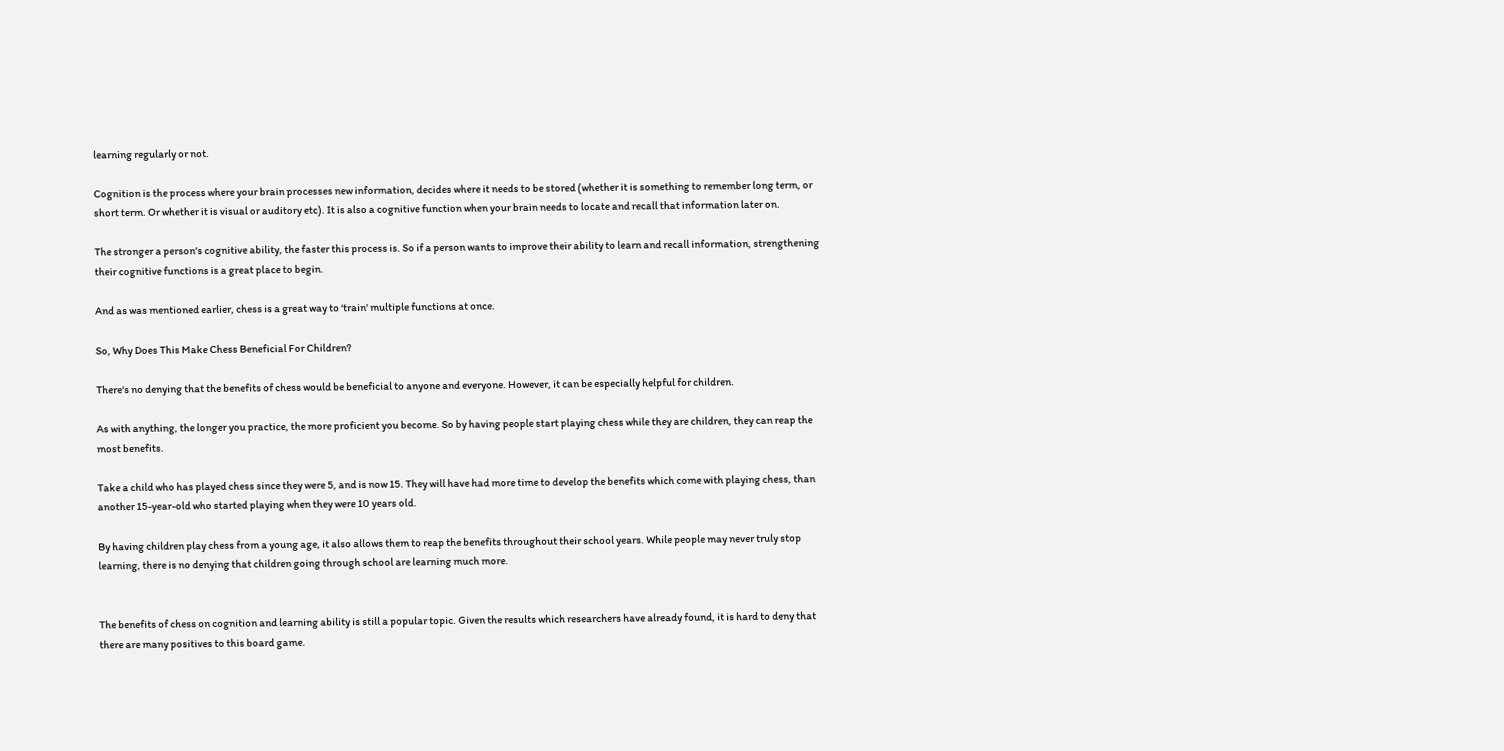learning regularly or not.

Cognition is the process where your brain processes new information, decides where it needs to be stored (whether it is something to remember long term, or short term. Or whether it is visual or auditory etc). It is also a cognitive function when your brain needs to locate and recall that information later on.

The stronger a person's cognitive ability, the faster this process is. So if a person wants to improve their ability to learn and recall information, strengthening their cognitive functions is a great place to begin.

And as was mentioned earlier, chess is a great way to ‘train' multiple functions at once.

So, Why Does This Make Chess Beneficial For Children?

There's no denying that the benefits of chess would be beneficial to anyone and everyone. However, it can be especially helpful for children.

As with anything, the longer you practice, the more proficient you become. So by having people start playing chess while they are children, they can reap the most benefits.

Take a child who has played chess since they were 5, and is now 15. They will have had more time to develop the benefits which come with playing chess, than another 15-year-old who started playing when they were 10 years old.

By having children play chess from a young age, it also allows them to reap the benefits throughout their school years. While people may never truly stop learning, there is no denying that children going through school are learning much more.


The benefits of chess on cognition and learning ability is still a popular topic. Given the results which researchers have already found, it is hard to deny that there are many positives to this board game.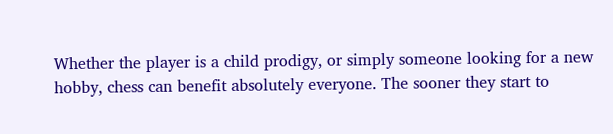Whether the player is a child prodigy, or simply someone looking for a new hobby, chess can benefit absolutely everyone. The sooner they start to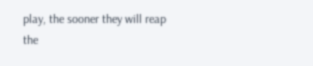play, the sooner they will reap the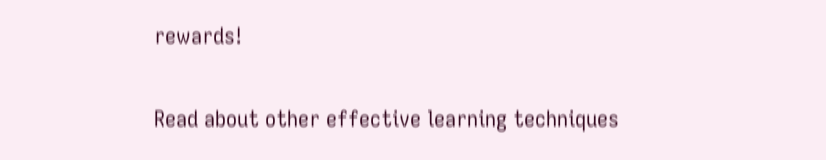rewards!

Read about other effective learning techniques